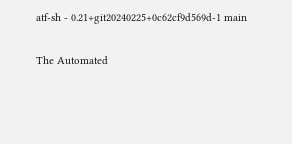atf-sh - 0.21+git20240225+0c62cf9d569d-1 main

The Automated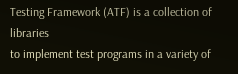Testing Framework (ATF) is a collection of libraries
to implement test programs in a variety of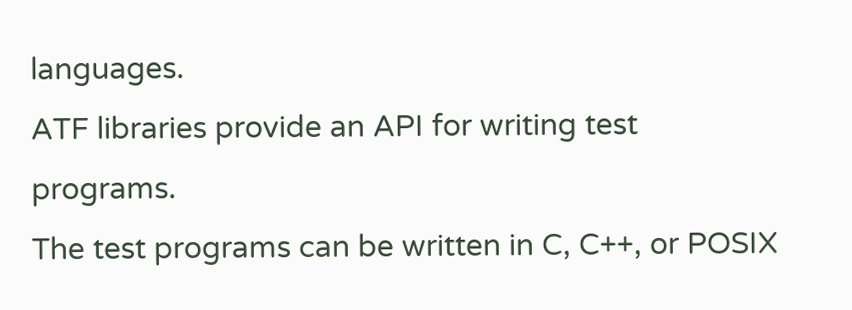languages.
ATF libraries provide an API for writing test programs.
The test programs can be written in C, C++, or POSIX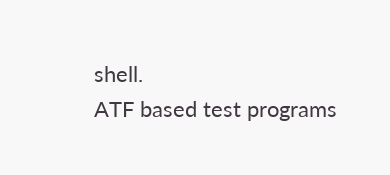shell.
ATF based test programs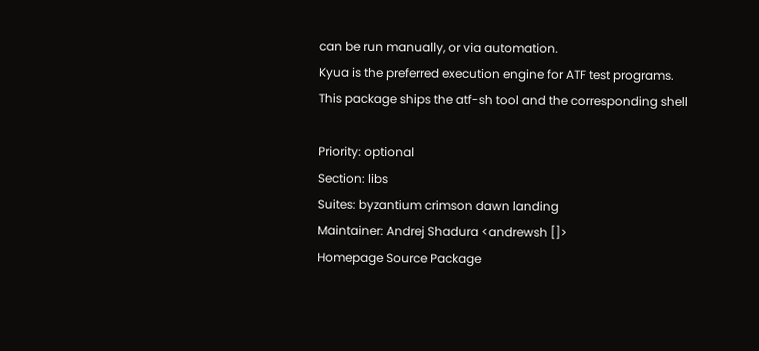can be run manually, or via automation.
Kyua is the preferred execution engine for ATF test programs.
This package ships the atf-sh tool and the corresponding shell

Priority: optional
Section: libs
Suites: byzantium crimson dawn landing
Maintainer: Andrej Shadura <andrewsh []>
Homepage Source Package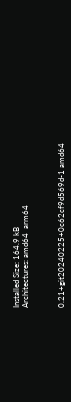Installed Size: 164.9 kB
Architectures: amd64  arm64



0.21+git20240225+0c62cf9d569d-1 amd64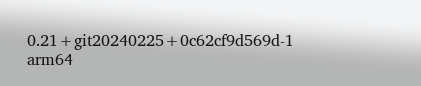0.21+git20240225+0c62cf9d569d-1 arm64